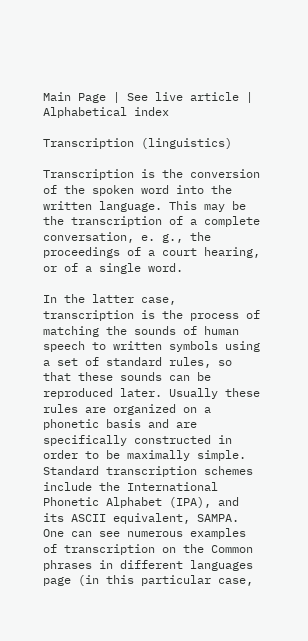Main Page | See live article | Alphabetical index

Transcription (linguistics)

Transcription is the conversion of the spoken word into the written language. This may be the transcription of a complete conversation, e. g., the proceedings of a court hearing, or of a single word.

In the latter case, transcription is the process of matching the sounds of human speech to written symbols using a set of standard rules, so that these sounds can be reproduced later. Usually these rules are organized on a phonetic basis and are specifically constructed in order to be maximally simple. Standard transcription schemes include the International Phonetic Alphabet (IPA), and its ASCII equivalent, SAMPA. One can see numerous examples of transcription on the Common phrases in different languages page (in this particular case,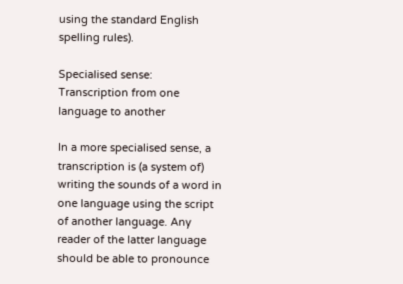using the standard English spelling rules).

Specialised sense: Transcription from one language to another

In a more specialised sense, a transcription is (a system of) writing the sounds of a word in one language using the script of another language. Any reader of the latter language should be able to pronounce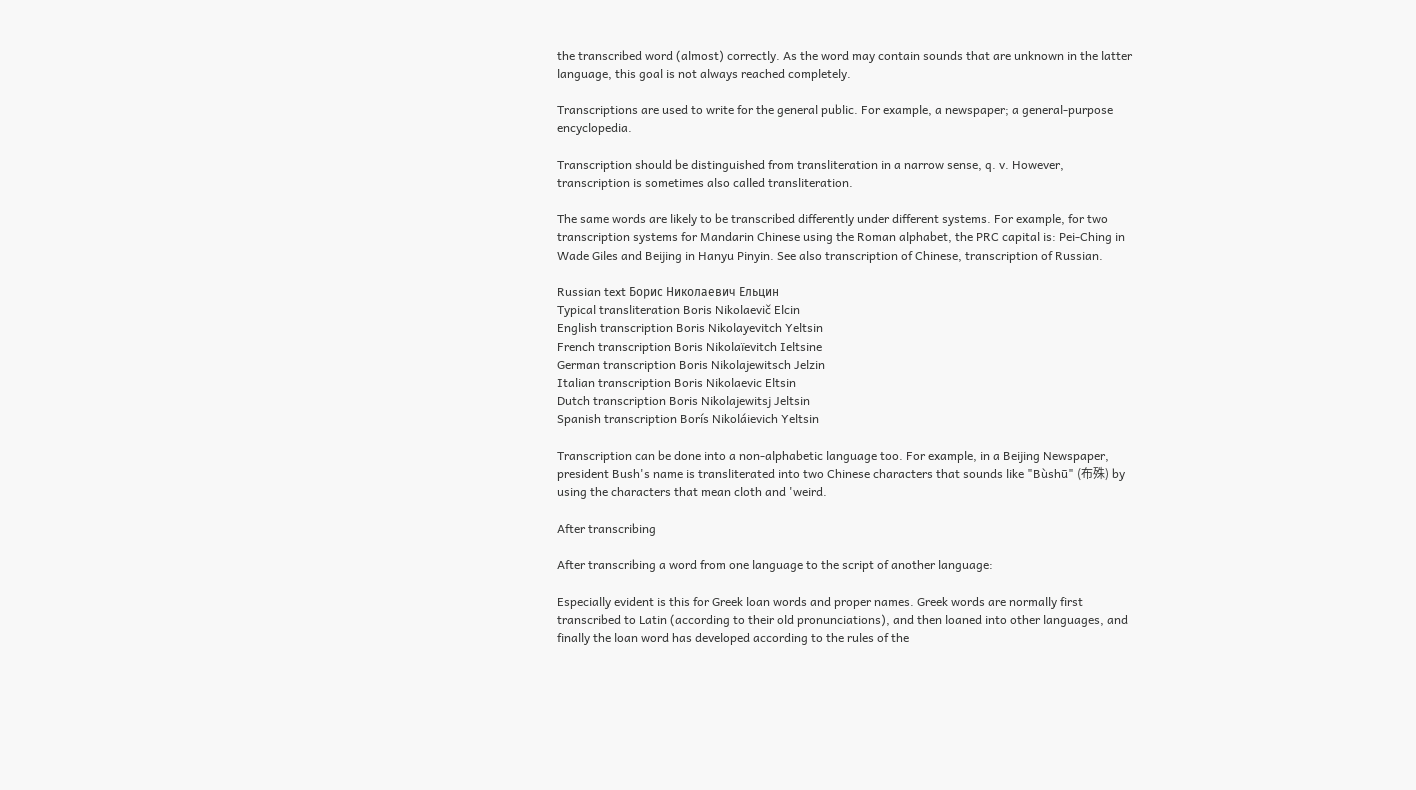the transcribed word (almost) correctly. As the word may contain sounds that are unknown in the latter language, this goal is not always reached completely.

Transcriptions are used to write for the general public. For example, a newspaper; a general-purpose encyclopedia.

Transcription should be distinguished from transliteration in a narrow sense, q. v. However, transcription is sometimes also called transliteration.

The same words are likely to be transcribed differently under different systems. For example, for two transcription systems for Mandarin Chinese using the Roman alphabet, the PRC capital is: Pei-Ching in Wade Giles and Beijing in Hanyu Pinyin. See also transcription of Chinese, transcription of Russian.

Russian text Борис Николаевич Ельцин
Typical transliteration Boris Nikolaevič Elcin
English transcription Boris Nikolayevitch Yeltsin
French transcription Boris Nikolaïevitch Ieltsine
German transcription Boris Nikolajewitsch Jelzin
Italian transcription Boris Nikolaevic Eltsin
Dutch transcription Boris Nikolajewitsj Jeltsin
Spanish transcription Borís Nikoláievich Yeltsin

Transcription can be done into a non-alphabetic language too. For example, in a Beijing Newspaper, president Bush's name is transliterated into two Chinese characters that sounds like "Bùshū" (布殊) by using the characters that mean cloth and 'weird.

After transcribing

After transcribing a word from one language to the script of another language:

Especially evident is this for Greek loan words and proper names. Greek words are normally first transcribed to Latin (according to their old pronunciations), and then loaned into other languages, and finally the loan word has developed according to the rules of the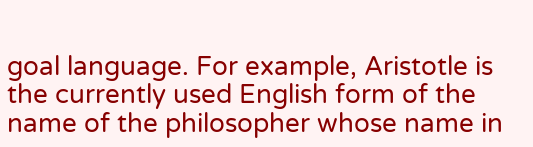goal language. For example, Aristotle is the currently used English form of the name of the philosopher whose name in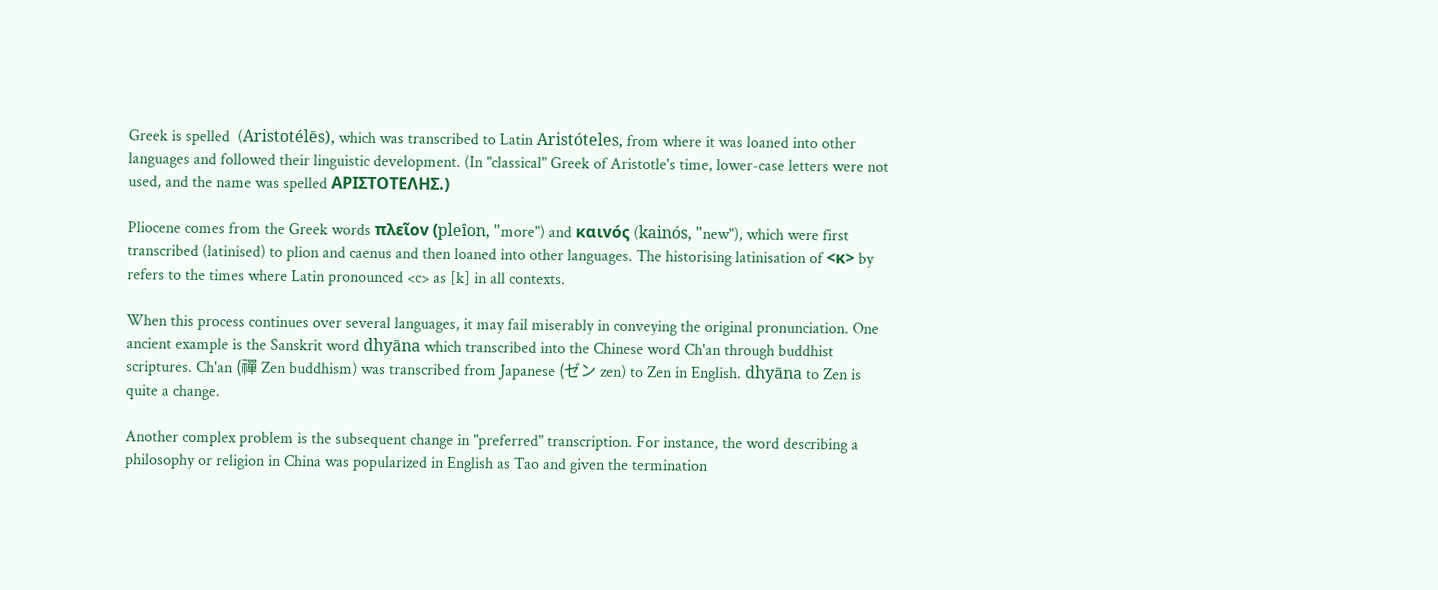Greek is spelled  (Aristotélēs), which was transcribed to Latin Aristóteles, from where it was loaned into other languages and followed their linguistic development. (In "classical" Greek of Aristotle's time, lower-case letters were not used, and the name was spelled ΑΡΙΣΤΟΤΕΛΗΣ.)

Pliocene comes from the Greek words πλεῖov (pleîon, "more") and καιvóς (kainós, "new"), which were first transcribed (latinised) to plion and caenus and then loaned into other languages. The historising latinisation of <κ> by refers to the times where Latin pronounced <c> as [k] in all contexts.

When this process continues over several languages, it may fail miserably in conveying the original pronunciation. One ancient example is the Sanskrit word dhyāna which transcribed into the Chinese word Ch'an through buddhist scriptures. Ch'an (禪 Zen buddhism) was transcribed from Japanese (ゼン zen) to Zen in English. dhyāna to Zen is quite a change.

Another complex problem is the subsequent change in "preferred" transcription. For instance, the word describing a philosophy or religion in China was popularized in English as Tao and given the termination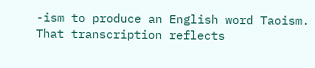-ism to produce an English word Taoism. That transcription reflects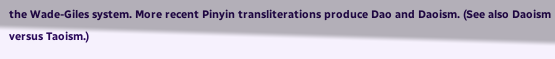the Wade-Giles system. More recent Pinyin transliterations produce Dao and Daoism. (See also Daoism versus Taoism.)